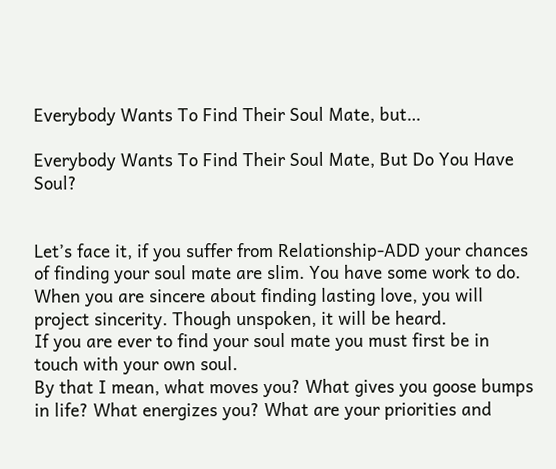Everybody Wants To Find Their Soul Mate, but…

Everybody Wants To Find Their Soul Mate, But Do You Have Soul?


Let’s face it, if you suffer from Relationship-ADD your chances of finding your soul mate are slim. You have some work to do. When you are sincere about finding lasting love, you will project sincerity. Though unspoken, it will be heard.
If you are ever to find your soul mate you must first be in touch with your own soul.
By that I mean, what moves you? What gives you goose bumps in life? What energizes you? What are your priorities and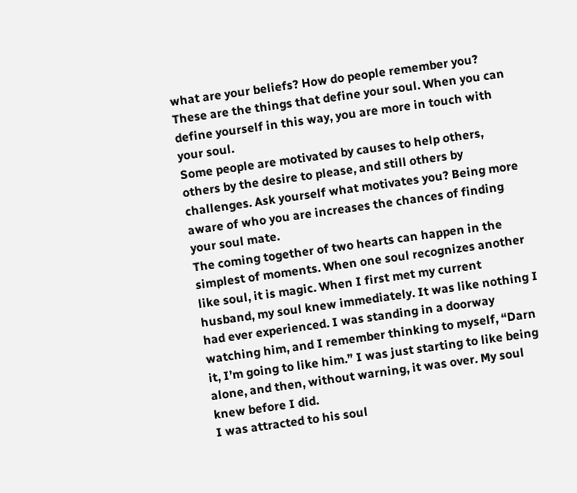what are your beliefs? How do people remember you? These are the things that define your soul. When you can define yourself in this way, you are more in touch with your soul.
Some people are motivated by causes to help others, others by the desire to please, and still others by challenges. Ask yourself what motivates you? Being more aware of who you are increases the chances of finding your soul mate.
The coming together of two hearts can happen in the simplest of moments. When one soul recognizes another like soul, it is magic. When I first met my current husband, my soul knew immediately. It was like nothing I had ever experienced. I was standing in a doorway watching him, and I remember thinking to myself, “Darn it, I’m going to like him.” I was just starting to like being alone, and then, without warning, it was over. My soul knew before I did.
I was attracted to his soul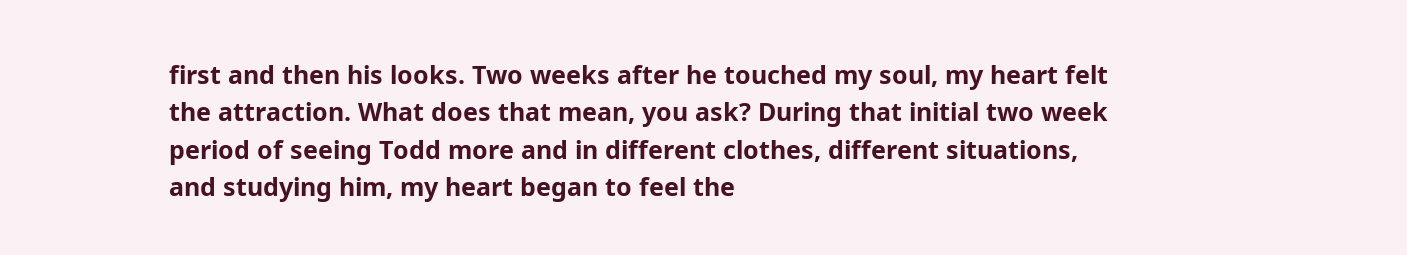first and then his looks. Two weeks after he touched my soul, my heart felt the attraction. What does that mean, you ask? During that initial two week period of seeing Todd more and in different clothes, different situations, and studying him, my heart began to feel the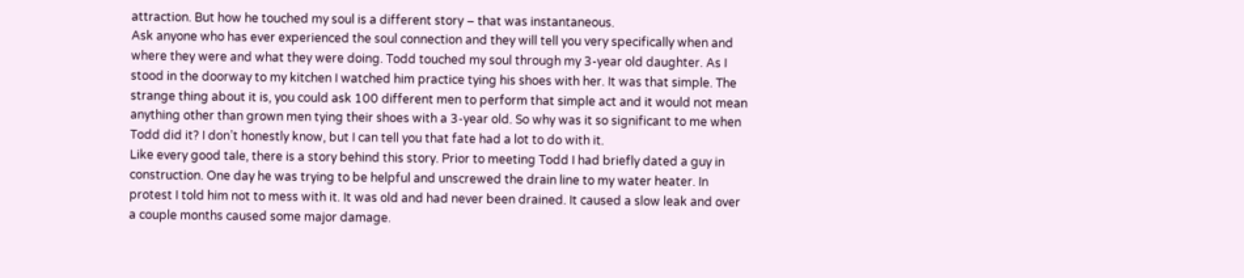attraction. But how he touched my soul is a different story – that was instantaneous.
Ask anyone who has ever experienced the soul connection and they will tell you very specifically when and where they were and what they were doing. Todd touched my soul through my 3-year old daughter. As I stood in the doorway to my kitchen I watched him practice tying his shoes with her. It was that simple. The strange thing about it is, you could ask 100 different men to perform that simple act and it would not mean anything other than grown men tying their shoes with a 3-year old. So why was it so significant to me when Todd did it? I don’t honestly know, but I can tell you that fate had a lot to do with it.
Like every good tale, there is a story behind this story. Prior to meeting Todd I had briefly dated a guy in construction. One day he was trying to be helpful and unscrewed the drain line to my water heater. In protest I told him not to mess with it. It was old and had never been drained. It caused a slow leak and over a couple months caused some major damage.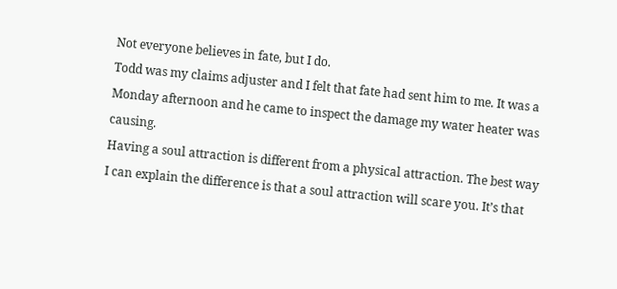Not everyone believes in fate, but I do.
Todd was my claims adjuster and I felt that fate had sent him to me. It was a Monday afternoon and he came to inspect the damage my water heater was causing.
Having a soul attraction is different from a physical attraction. The best way I can explain the difference is that a soul attraction will scare you. It’s that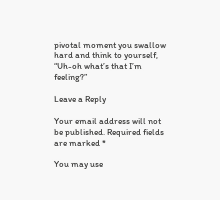pivotal moment you swallow hard and think to yourself, “Uh-oh what’s that I’m feeling?”

Leave a Reply

Your email address will not be published. Required fields are marked *

You may use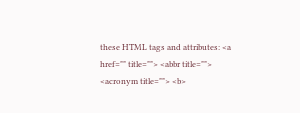these HTML tags and attributes: <a href="" title=""> <abbr title=""> <acronym title=""> <b>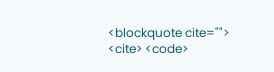<blockquote cite=""> <cite> <code>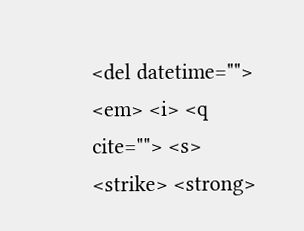<del datetime=""> <em> <i> <q cite=""> <s> <strike> <strong>